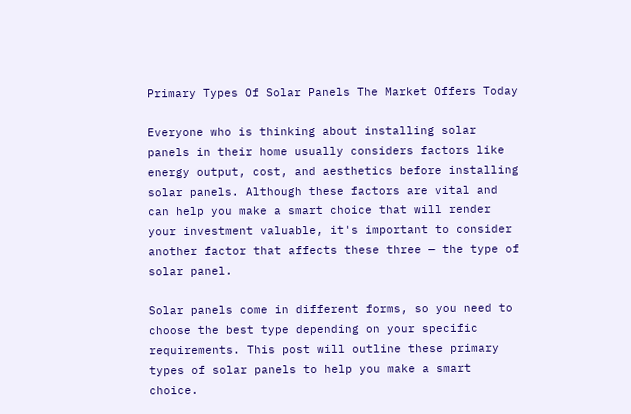Primary Types Of Solar Panels The Market Offers Today

Everyone who is thinking about installing solar panels in their home usually considers factors like energy output, cost, and aesthetics before installing solar panels. Although these factors are vital and can help you make a smart choice that will render your investment valuable, it's important to consider another factor that affects these three — the type of solar panel.

Solar panels come in different forms, so you need to choose the best type depending on your specific requirements. This post will outline these primary types of solar panels to help you make a smart choice.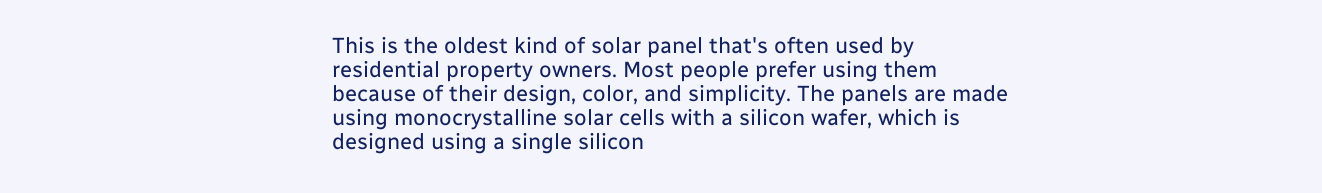This is the oldest kind of solar panel that's often used by residential property owners. Most people prefer using them because of their design, color, and simplicity. The panels are made using monocrystalline solar cells with a silicon wafer, which is designed using a single silicon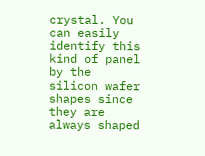crystal. You can easily identify this kind of panel by the silicon wafer shapes since they are always shaped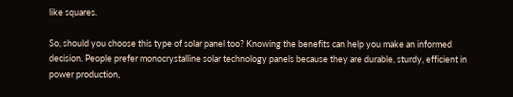like squares.

So, should you choose this type of solar panel too? Knowing the benefits can help you make an informed decision. People prefer monocrystalline solar technology panels because they are durable, sturdy, efficient in power production,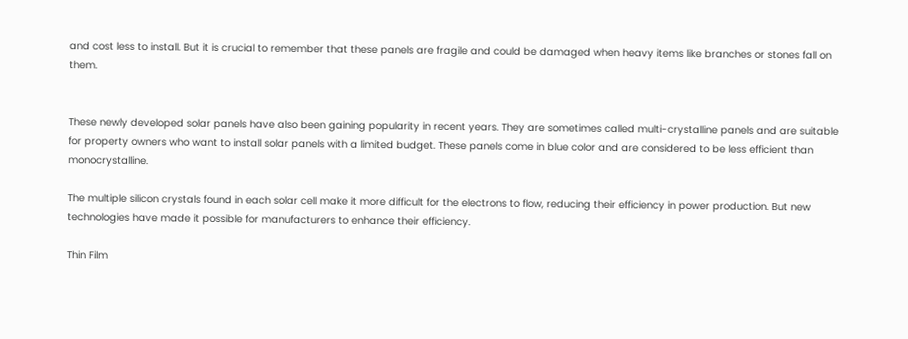and cost less to install. But it is crucial to remember that these panels are fragile and could be damaged when heavy items like branches or stones fall on them.


These newly developed solar panels have also been gaining popularity in recent years. They are sometimes called multi-crystalline panels and are suitable for property owners who want to install solar panels with a limited budget. These panels come in blue color and are considered to be less efficient than monocrystalline.

The multiple silicon crystals found in each solar cell make it more difficult for the electrons to flow, reducing their efficiency in power production. But new technologies have made it possible for manufacturers to enhance their efficiency.

Thin Film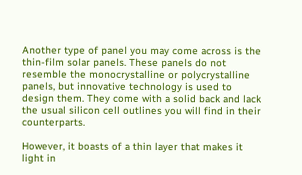Another type of panel you may come across is the thin-film solar panels. These panels do not resemble the monocrystalline or polycrystalline panels, but innovative technology is used to design them. They come with a solid back and lack the usual silicon cell outlines you will find in their counterparts.

However, it boasts of a thin layer that makes it light in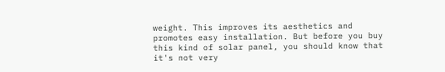weight. This improves its aesthetics and promotes easy installation. But before you buy this kind of solar panel, you should know that it's not very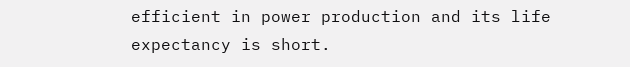efficient in power production and its life expectancy is short.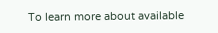To learn more about available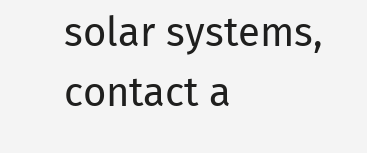solar systems, contact a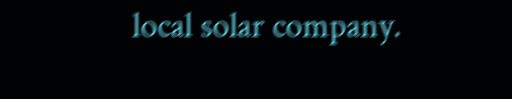local solar company.